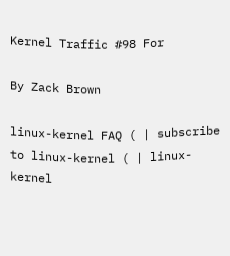Kernel Traffic #98 For

By Zack Brown

linux-kernel FAQ ( | subscribe to linux-kernel ( | linux-kernel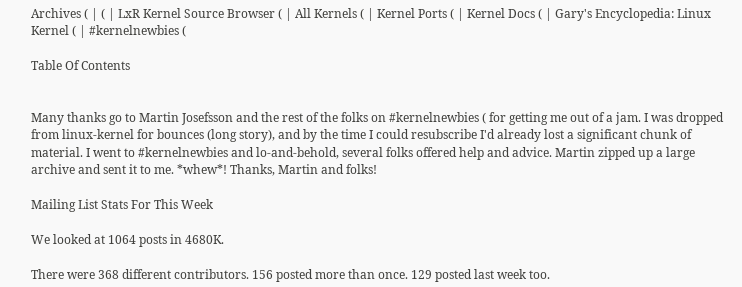Archives ( | ( | LxR Kernel Source Browser ( | All Kernels ( | Kernel Ports ( | Kernel Docs ( | Gary's Encyclopedia: Linux Kernel ( | #kernelnewbies (

Table Of Contents


Many thanks go to Martin Josefsson and the rest of the folks on #kernelnewbies ( for getting me out of a jam. I was dropped from linux-kernel for bounces (long story), and by the time I could resubscribe I'd already lost a significant chunk of material. I went to #kernelnewbies and lo-and-behold, several folks offered help and advice. Martin zipped up a large archive and sent it to me. *whew*! Thanks, Martin and folks!

Mailing List Stats For This Week

We looked at 1064 posts in 4680K.

There were 368 different contributors. 156 posted more than once. 129 posted last week too.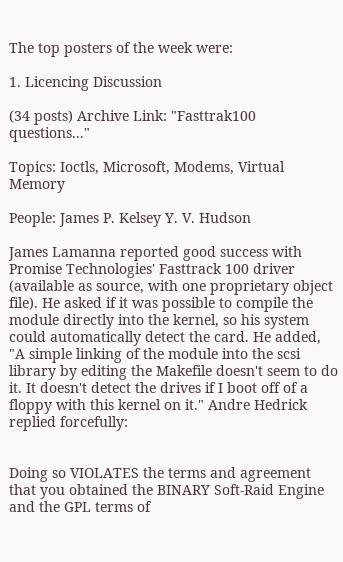The top posters of the week were:

1. Licencing Discussion

(34 posts) Archive Link: "Fasttrak100 questions..."

Topics: Ioctls, Microsoft, Modems, Virtual Memory

People: James P. Kelsey Y. V. Hudson

James Lamanna reported good success with Promise Technologies' Fasttrack 100 driver (available as source, with one proprietary object file). He asked if it was possible to compile the module directly into the kernel, so his system could automatically detect the card. He added, "A simple linking of the module into the scsi library by editing the Makefile doesn't seem to do it. It doesn't detect the drives if I boot off of a floppy with this kernel on it." Andre Hedrick replied forcefully:


Doing so VIOLATES the terms and agreement that you obtained the BINARY Soft-Raid Engine and the GPL terms of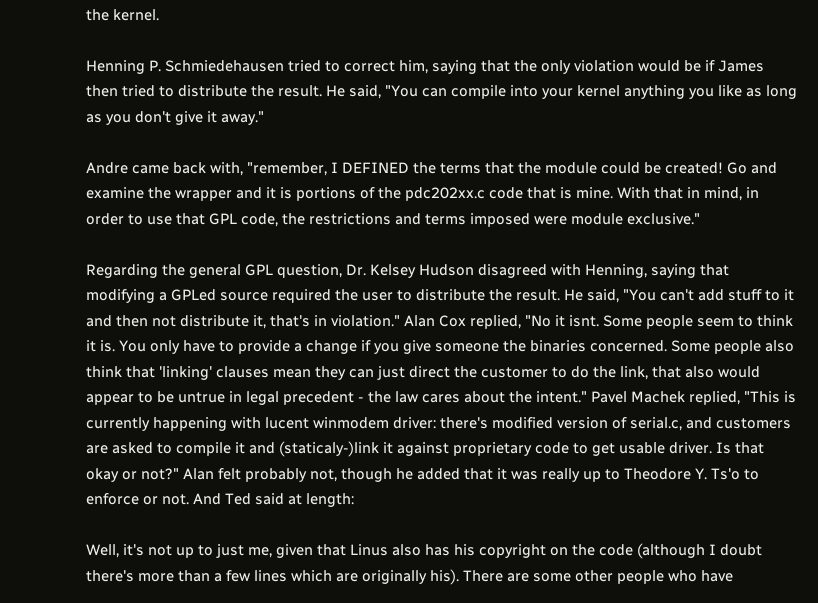the kernel.

Henning P. Schmiedehausen tried to correct him, saying that the only violation would be if James then tried to distribute the result. He said, "You can compile into your kernel anything you like as long as you don't give it away."

Andre came back with, "remember, I DEFINED the terms that the module could be created! Go and examine the wrapper and it is portions of the pdc202xx.c code that is mine. With that in mind, in order to use that GPL code, the restrictions and terms imposed were module exclusive."

Regarding the general GPL question, Dr. Kelsey Hudson disagreed with Henning, saying that modifying a GPLed source required the user to distribute the result. He said, "You can't add stuff to it and then not distribute it, that's in violation." Alan Cox replied, "No it isnt. Some people seem to think it is. You only have to provide a change if you give someone the binaries concerned. Some people also think that 'linking' clauses mean they can just direct the customer to do the link, that also would appear to be untrue in legal precedent - the law cares about the intent." Pavel Machek replied, "This is currently happening with lucent winmodem driver: there's modified version of serial.c, and customers are asked to compile it and (staticaly-)link it against proprietary code to get usable driver. Is that okay or not?" Alan felt probably not, though he added that it was really up to Theodore Y. Ts'o to enforce or not. And Ted said at length:

Well, it's not up to just me, given that Linus also has his copyright on the code (although I doubt there's more than a few lines which are originally his). There are some other people who have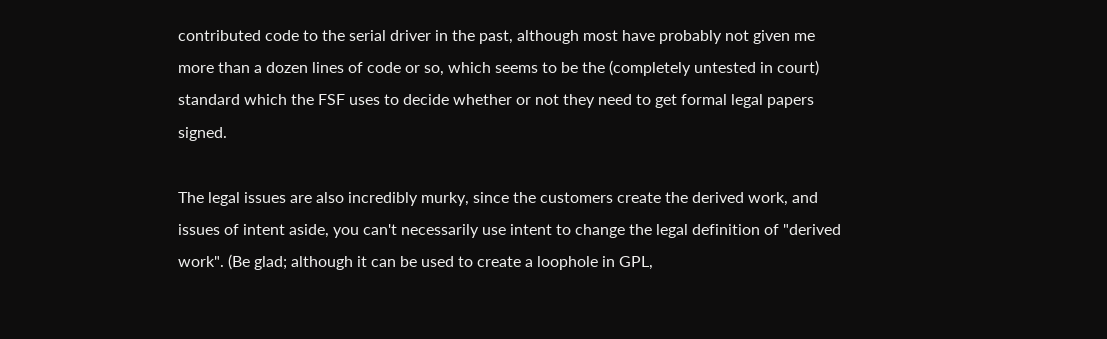contributed code to the serial driver in the past, although most have probably not given me more than a dozen lines of code or so, which seems to be the (completely untested in court) standard which the FSF uses to decide whether or not they need to get formal legal papers signed.

The legal issues are also incredibly murky, since the customers create the derived work, and issues of intent aside, you can't necessarily use intent to change the legal definition of "derived work". (Be glad; although it can be used to create a loophole in GPL,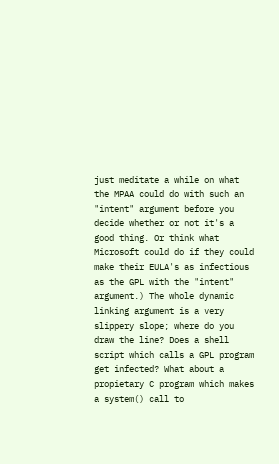just meditate a while on what the MPAA could do with such an "intent" argument before you decide whether or not it's a good thing. Or think what Microsoft could do if they could make their EULA's as infectious as the GPL with the "intent" argument.) The whole dynamic linking argument is a very slippery slope; where do you draw the line? Does a shell script which calls a GPL program get infected? What about a propietary C program which makes a system() call to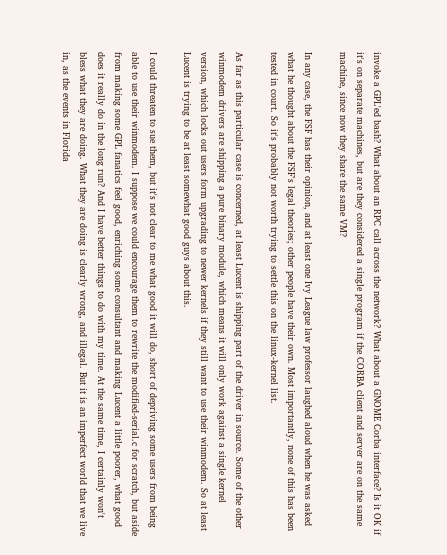invoke a GPL'ed bash? What about an RPC call across the network? What about a GNOME Corba interface? Is it OK if it's on separate machines, but are they considered a single program if the CORBA client and server are on the same machine, since now they share the same VM?

In any case, the FSF has their opinion, and at least one Ivy League law professor laughed aloud when he was asked what he thought about the FSF's legal theories; other people have their own. Most importantly, none of this has been tested in court. So it's probably not worth trying to settle this on the linux-kernel list.

As far as this particular case is concerned, at least Lucent is shipping part of the driver in source. Some of the other winmodem drivers are shipping a pure binary module, which means it will only work against a single kernel version, which locks out users form upgrading to newer kernels if they still want to use their winmodem. So at least Lucent is trying to be at least somewhat good guys about this.

I could threaten to sue them, but it's not clear to me what good it will do, short of depriving some users from being able to use their winmodem. I suppose we could encourage them to rewrite the modified-serial.c for scratch, but aside from making some GPL fanatics feel good, enriching some consultant and making Lucent a little poorer, what good does it really do in the long run? And I have better things to do with my time. At the same time, I certainly won't bless what they are doing. What they are doing is clearly wrong, and illegal. But it is an imperfect world that we live in, as the events in Florida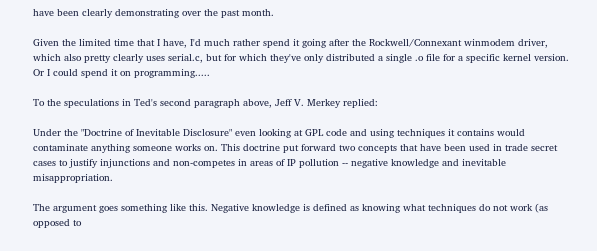have been clearly demonstrating over the past month.

Given the limited time that I have, I'd much rather spend it going after the Rockwell/Connexant winmodem driver, which also pretty clearly uses serial.c, but for which they've only distributed a single .o file for a specific kernel version. Or I could spend it on programming.....

To the speculations in Ted's second paragraph above, Jeff V. Merkey replied:

Under the "Doctrine of Inevitable Disclosure" even looking at GPL code and using techniques it contains would contaminate anything someone works on. This doctrine put forward two concepts that have been used in trade secret cases to justify injunctions and non-competes in areas of IP pollution -- negative knowledge and inevitable misappropriation.

The argument goes something like this. Negative knowledge is defined as knowing what techniques do not work (as opposed to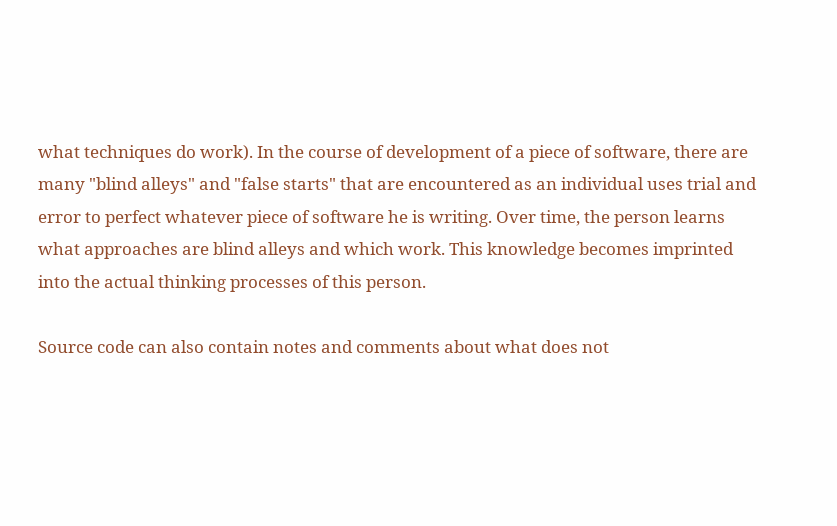what techniques do work). In the course of development of a piece of software, there are many "blind alleys" and "false starts" that are encountered as an individual uses trial and error to perfect whatever piece of software he is writing. Over time, the person learns what approaches are blind alleys and which work. This knowledge becomes imprinted into the actual thinking processes of this person.

Source code can also contain notes and comments about what does not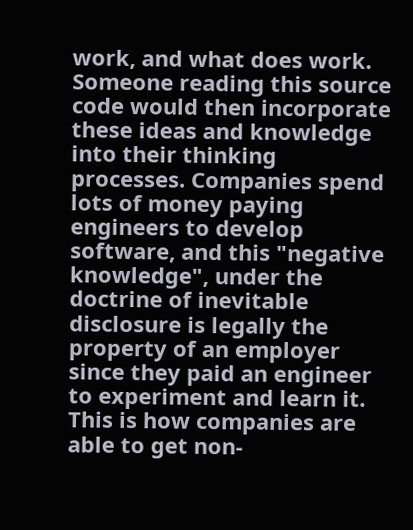work, and what does work. Someone reading this source code would then incorporate these ideas and knowledge into their thinking processes. Companies spend lots of money paying engineers to develop software, and this "negative knowledge", under the doctrine of inevitable disclosure is legally the property of an employer since they paid an engineer to experiment and learn it. This is how companies are able to get non-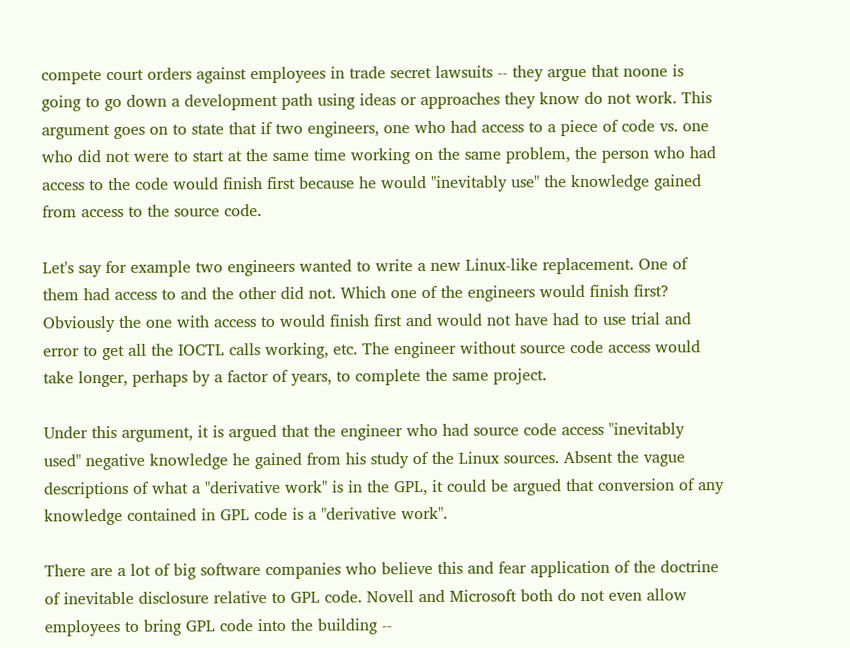compete court orders against employees in trade secret lawsuits -- they argue that noone is going to go down a development path using ideas or approaches they know do not work. This argument goes on to state that if two engineers, one who had access to a piece of code vs. one who did not were to start at the same time working on the same problem, the person who had access to the code would finish first because he would "inevitably use" the knowledge gained from access to the source code.

Let's say for example two engineers wanted to write a new Linux-like replacement. One of them had access to and the other did not. Which one of the engineers would finish first? Obviously the one with access to would finish first and would not have had to use trial and error to get all the IOCTL calls working, etc. The engineer without source code access would take longer, perhaps by a factor of years, to complete the same project.

Under this argument, it is argued that the engineer who had source code access "inevitably used" negative knowledge he gained from his study of the Linux sources. Absent the vague descriptions of what a "derivative work" is in the GPL, it could be argued that conversion of any knowledge contained in GPL code is a "derivative work".

There are a lot of big software companies who believe this and fear application of the doctrine of inevitable disclosure relative to GPL code. Novell and Microsoft both do not even allow employees to bring GPL code into the building --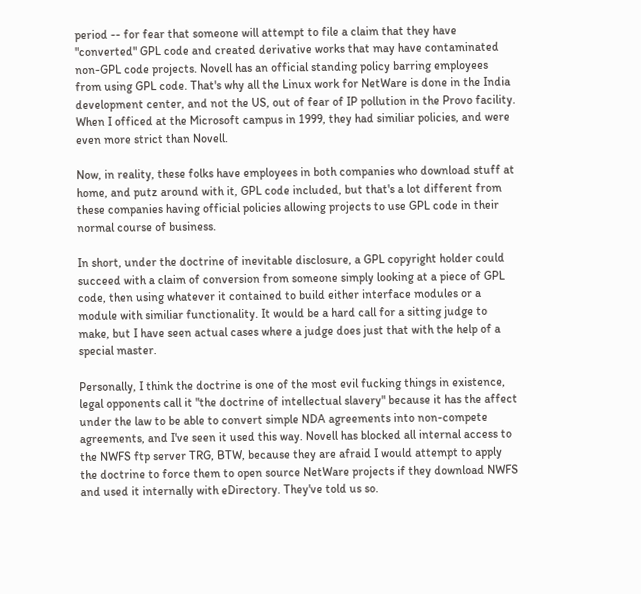period -- for fear that someone will attempt to file a claim that they have "converted" GPL code and created derivative works that may have contaminated non-GPL code projects. Novell has an official standing policy barring employees from using GPL code. That's why all the Linux work for NetWare is done in the India development center, and not the US, out of fear of IP pollution in the Provo facility. When I officed at the Microsoft campus in 1999, they had similiar policies, and were even more strict than Novell.

Now, in reality, these folks have employees in both companies who download stuff at home, and putz around with it, GPL code included, but that's a lot different from these companies having official policies allowing projects to use GPL code in their normal course of business.

In short, under the doctrine of inevitable disclosure, a GPL copyright holder could succeed with a claim of conversion from someone simply looking at a piece of GPL code, then using whatever it contained to build either interface modules or a module with similiar functionality. It would be a hard call for a sitting judge to make, but I have seen actual cases where a judge does just that with the help of a special master.

Personally, I think the doctrine is one of the most evil fucking things in existence, legal opponents call it "the doctrine of intellectual slavery" because it has the affect under the law to be able to convert simple NDA agreements into non-compete agreements, and I've seen it used this way. Novell has blocked all internal access to the NWFS ftp server TRG, BTW, because they are afraid I would attempt to apply the doctrine to force them to open source NetWare projects if they download NWFS and used it internally with eDirectory. They've told us so.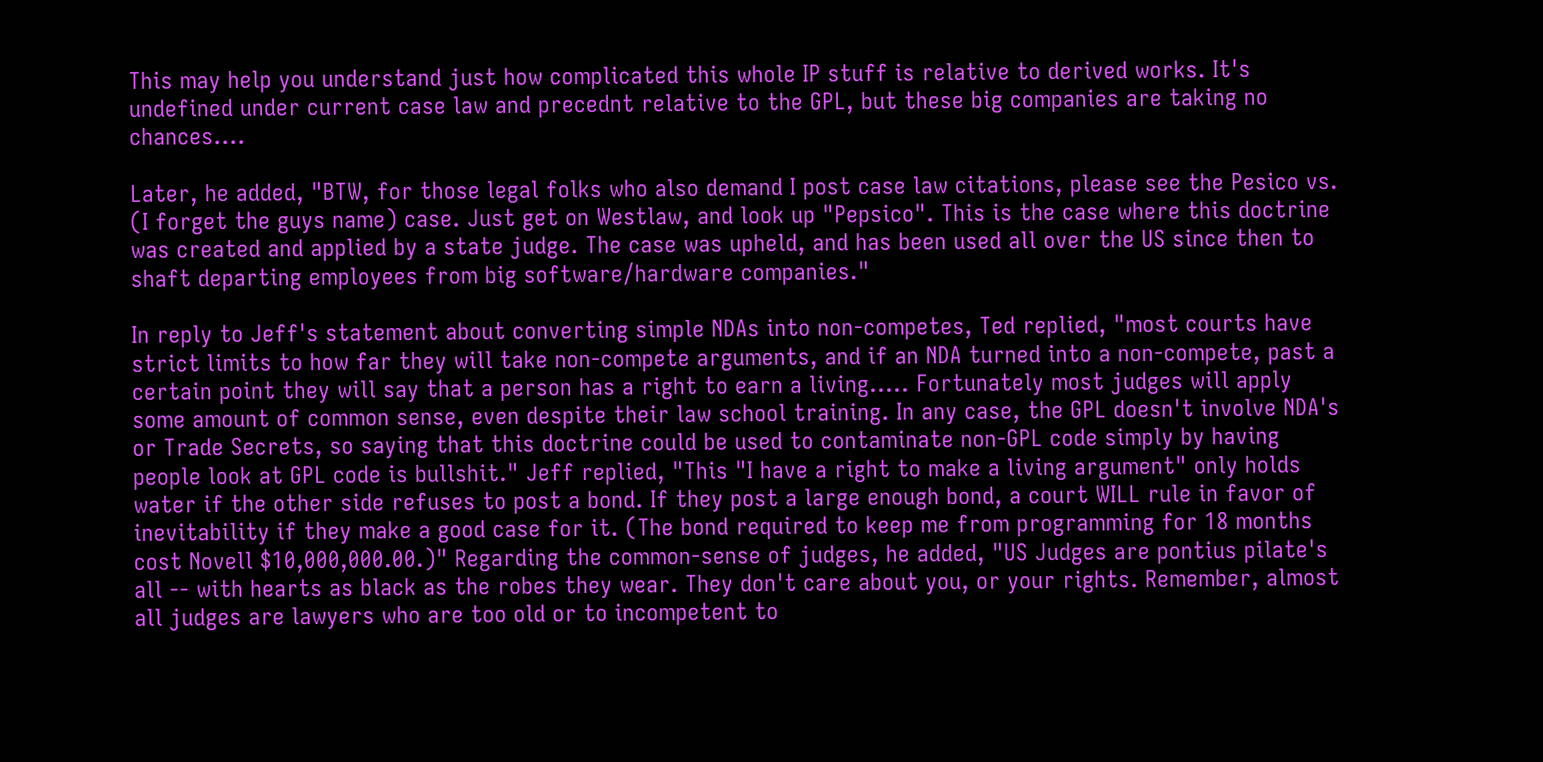This may help you understand just how complicated this whole IP stuff is relative to derived works. It's undefined under current case law and precednt relative to the GPL, but these big companies are taking no chances....

Later, he added, "BTW, for those legal folks who also demand I post case law citations, please see the Pesico vs. (I forget the guys name) case. Just get on Westlaw, and look up "Pepsico". This is the case where this doctrine was created and applied by a state judge. The case was upheld, and has been used all over the US since then to shaft departing employees from big software/hardware companies."

In reply to Jeff's statement about converting simple NDAs into non-competes, Ted replied, "most courts have strict limits to how far they will take non-compete arguments, and if an NDA turned into a non-compete, past a certain point they will say that a person has a right to earn a living..... Fortunately most judges will apply some amount of common sense, even despite their law school training. In any case, the GPL doesn't involve NDA's or Trade Secrets, so saying that this doctrine could be used to contaminate non-GPL code simply by having people look at GPL code is bullshit." Jeff replied, "This "I have a right to make a living argument" only holds water if the other side refuses to post a bond. If they post a large enough bond, a court WILL rule in favor of inevitability if they make a good case for it. (The bond required to keep me from programming for 18 months cost Novell $10,000,000.00.)" Regarding the common-sense of judges, he added, "US Judges are pontius pilate's all -- with hearts as black as the robes they wear. They don't care about you, or your rights. Remember, almost all judges are lawyers who are too old or to incompetent to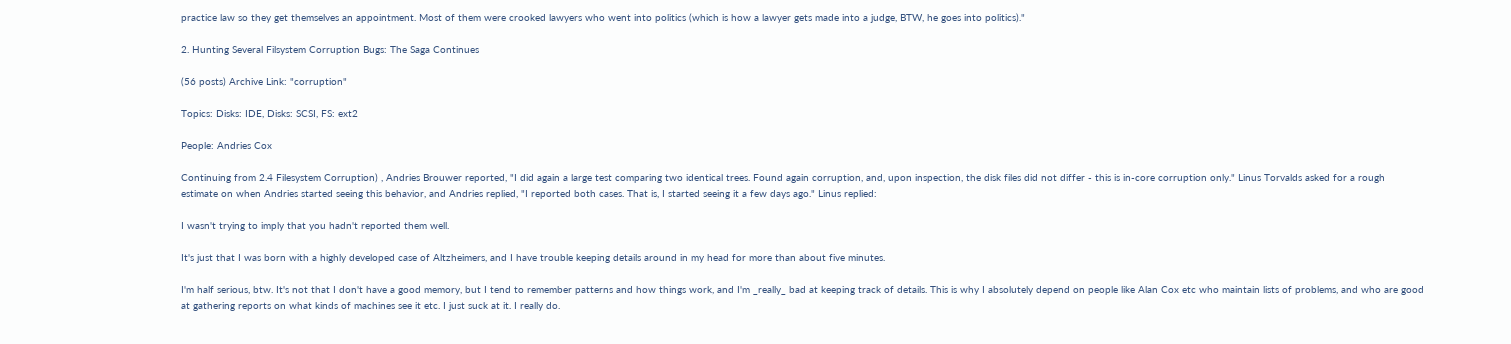practice law so they get themselves an appointment. Most of them were crooked lawyers who went into politics (which is how a lawyer gets made into a judge, BTW, he goes into politics)."

2. Hunting Several Filsystem Corruption Bugs: The Saga Continues

(56 posts) Archive Link: "corruption"

Topics: Disks: IDE, Disks: SCSI, FS: ext2

People: Andries Cox

Continuing from 2.4 Filesystem Corruption) , Andries Brouwer reported, "I did again a large test comparing two identical trees. Found again corruption, and, upon inspection, the disk files did not differ - this is in-core corruption only." Linus Torvalds asked for a rough estimate on when Andries started seeing this behavior, and Andries replied, "I reported both cases. That is, I started seeing it a few days ago." Linus replied:

I wasn't trying to imply that you hadn't reported them well.

It's just that I was born with a highly developed case of Altzheimers, and I have trouble keeping details around in my head for more than about five minutes.

I'm half serious, btw. It's not that I don't have a good memory, but I tend to remember patterns and how things work, and I'm _really_ bad at keeping track of details. This is why I absolutely depend on people like Alan Cox etc who maintain lists of problems, and who are good at gathering reports on what kinds of machines see it etc. I just suck at it. I really do.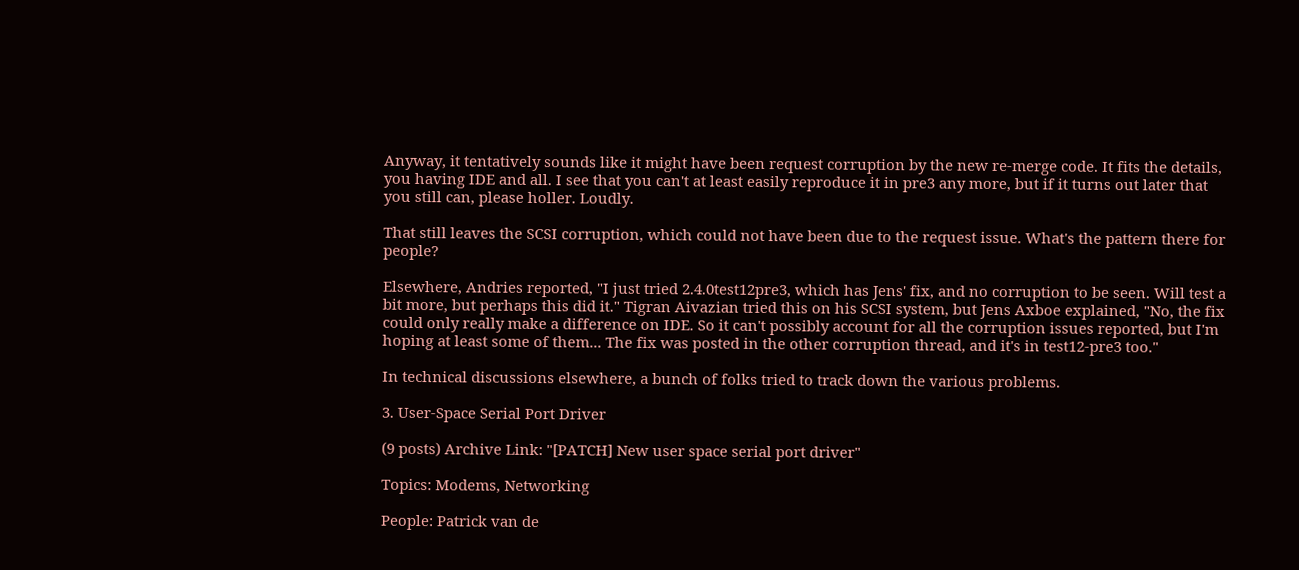Anyway, it tentatively sounds like it might have been request corruption by the new re-merge code. It fits the details, you having IDE and all. I see that you can't at least easily reproduce it in pre3 any more, but if it turns out later that you still can, please holler. Loudly.

That still leaves the SCSI corruption, which could not have been due to the request issue. What's the pattern there for people?

Elsewhere, Andries reported, "I just tried 2.4.0test12pre3, which has Jens' fix, and no corruption to be seen. Will test a bit more, but perhaps this did it." Tigran Aivazian tried this on his SCSI system, but Jens Axboe explained, "No, the fix could only really make a difference on IDE. So it can't possibly account for all the corruption issues reported, but I'm hoping at least some of them... The fix was posted in the other corruption thread, and it's in test12-pre3 too."

In technical discussions elsewhere, a bunch of folks tried to track down the various problems.

3. User-Space Serial Port Driver

(9 posts) Archive Link: "[PATCH] New user space serial port driver"

Topics: Modems, Networking

People: Patrick van de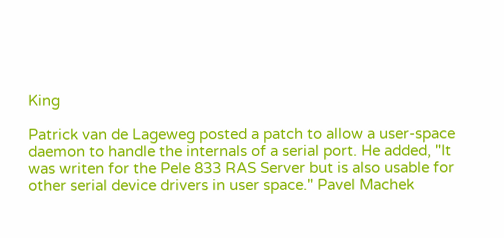King

Patrick van de Lageweg posted a patch to allow a user-space daemon to handle the internals of a serial port. He added, "It was writen for the Pele 833 RAS Server but is also usable for other serial device drivers in user space." Pavel Machek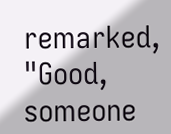remarked, "Good, someone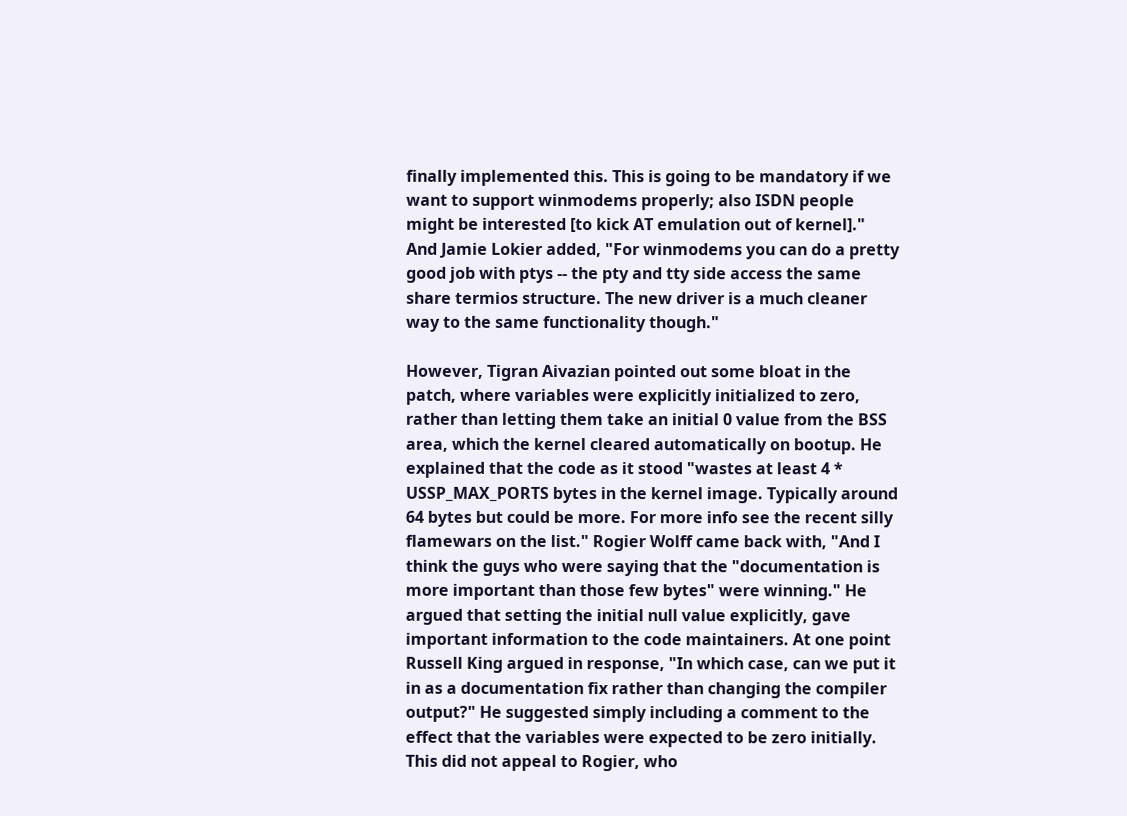finally implemented this. This is going to be mandatory if we want to support winmodems properly; also ISDN people might be interested [to kick AT emulation out of kernel]." And Jamie Lokier added, "For winmodems you can do a pretty good job with ptys -- the pty and tty side access the same share termios structure. The new driver is a much cleaner way to the same functionality though."

However, Tigran Aivazian pointed out some bloat in the patch, where variables were explicitly initialized to zero, rather than letting them take an initial 0 value from the BSS area, which the kernel cleared automatically on bootup. He explained that the code as it stood "wastes at least 4 * USSP_MAX_PORTS bytes in the kernel image. Typically around 64 bytes but could be more. For more info see the recent silly flamewars on the list." Rogier Wolff came back with, "And I think the guys who were saying that the "documentation is more important than those few bytes" were winning." He argued that setting the initial null value explicitly, gave important information to the code maintainers. At one point Russell King argued in response, "In which case, can we put it in as a documentation fix rather than changing the compiler output?" He suggested simply including a comment to the effect that the variables were expected to be zero initially. This did not appeal to Rogier, who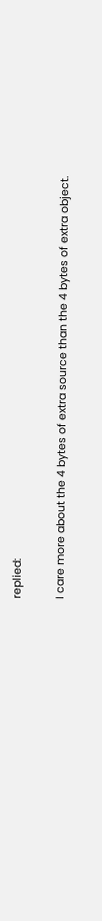replied:

I care more about the 4 bytes of extra source than the 4 bytes of extra object.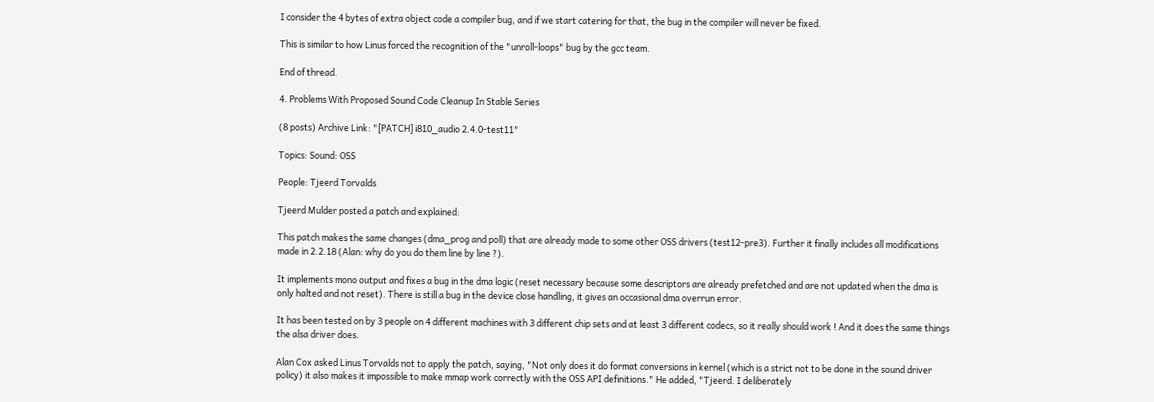I consider the 4 bytes of extra object code a compiler bug, and if we start catering for that, the bug in the compiler will never be fixed.

This is similar to how Linus forced the recognition of the "unroll-loops" bug by the gcc team.

End of thread.

4. Problems With Proposed Sound Code Cleanup In Stable Series

(8 posts) Archive Link: "[PATCH] i810_audio 2.4.0-test11"

Topics: Sound: OSS

People: Tjeerd Torvalds

Tjeerd Mulder posted a patch and explained:

This patch makes the same changes (dma_prog and poll) that are already made to some other OSS drivers (test12-pre3). Further it finally includes all modifications made in 2.2.18 (Alan: why do you do them line by line ?).

It implements mono output and fixes a bug in the dma logic (reset necessary because some descriptors are already prefetched and are not updated when the dma is only halted and not reset). There is still a bug in the device close handling, it gives an occasional dma overrun error.

It has been tested on by 3 people on 4 different machines with 3 different chip sets and at least 3 different codecs, so it really should work ! And it does the same things the alsa driver does.

Alan Cox asked Linus Torvalds not to apply the patch, saying, "Not only does it do format conversions in kernel (which is a strict not to be done in the sound driver policy) it also makes it impossible to make mmap work correctly with the OSS API definitions." He added, "Tjeerd. I deliberately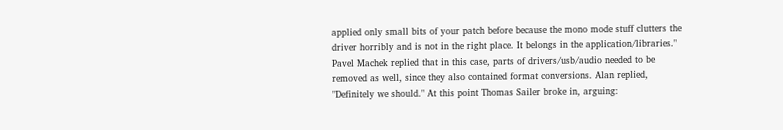applied only small bits of your patch before because the mono mode stuff clutters the driver horribly and is not in the right place. It belongs in the application/libraries." Pavel Machek replied that in this case, parts of drivers/usb/audio needed to be removed as well, since they also contained format conversions. Alan replied, "Definitely we should." At this point Thomas Sailer broke in, arguing: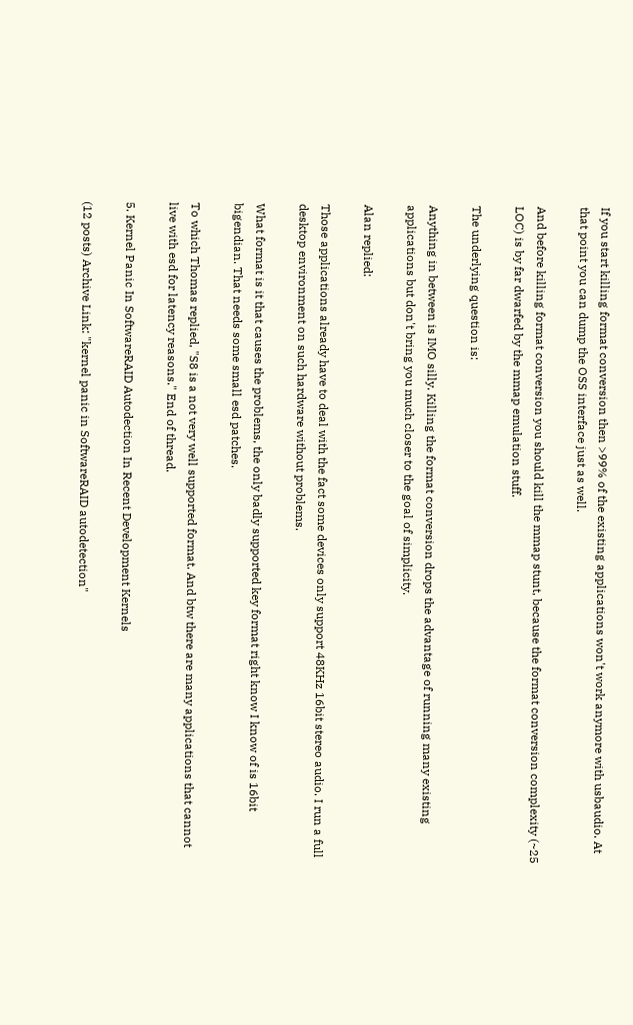If you start killing format conversion then >99% of the existing applications won't work anymore with usbaudio. At that point you can dump the OSS interface just as well.

And before killing format conversion you should kill the mmap stunt, because the format conversion complexity (~25 LOC) is by far dwarfed by the mmap emulation stuff.

The underlying question is:

Anything in between is IMO silly. Killing the format conversion drops the advantage of running many existing applications but don't bring you much closer to the goal of simplicity.

Alan replied:

Those applications already have to deal with the fact some devices only support 48KHz 16bit stereo audio. I run a full desktop environment on such hardware without problems.

What format is it that causes the problems, the only badly supported key format right know I know of is 16bit bigendian. That needs some small esd patches.

To which Thomas replied, "S8 is a not very well supported format. And btw there are many applications that cannot live with esd for latency reasons." End of thread.

5. Kernel Panic In SoftwareRAID Autodection In Recent Development Kernels

(12 posts) Archive Link: "kernel panic in SoftwareRAID autodetection"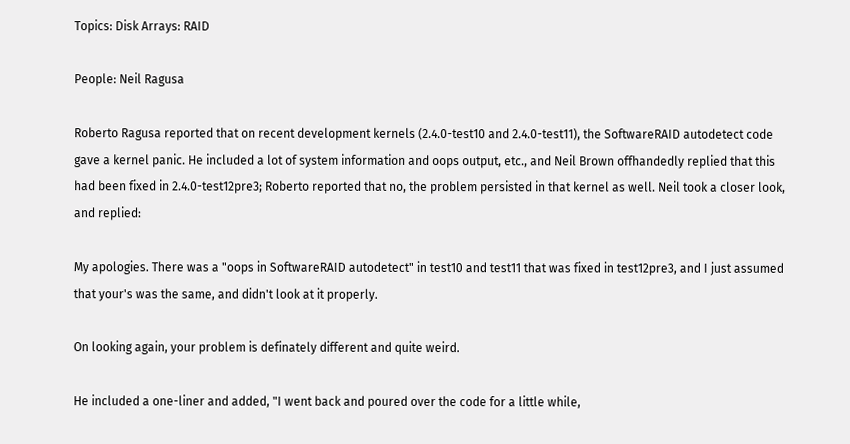Topics: Disk Arrays: RAID

People: Neil Ragusa

Roberto Ragusa reported that on recent development kernels (2.4.0-test10 and 2.4.0-test11), the SoftwareRAID autodetect code gave a kernel panic. He included a lot of system information and oops output, etc., and Neil Brown offhandedly replied that this had been fixed in 2.4.0-test12pre3; Roberto reported that no, the problem persisted in that kernel as well. Neil took a closer look, and replied:

My apologies. There was a "oops in SoftwareRAID autodetect" in test10 and test11 that was fixed in test12pre3, and I just assumed that your's was the same, and didn't look at it properly.

On looking again, your problem is definately different and quite weird.

He included a one-liner and added, "I went back and poured over the code for a little while,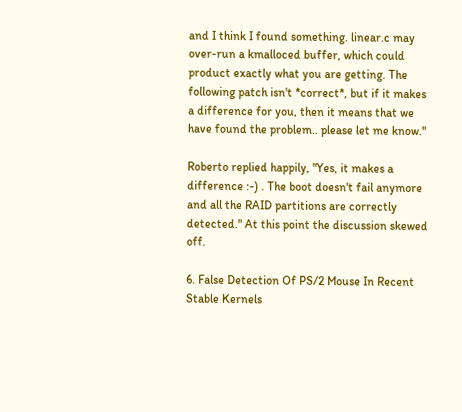and I think I found something. linear.c may over-run a kmalloced buffer, which could product exactly what you are getting. The following patch isn't *correct*, but if it makes a difference for you, then it means that we have found the problem.. please let me know."

Roberto replied happily, "Yes, it makes a difference :-) . The boot doesn't fail anymore and all the RAID partitions are correctly detected." At this point the discussion skewed off.

6. False Detection Of PS/2 Mouse In Recent Stable Kernels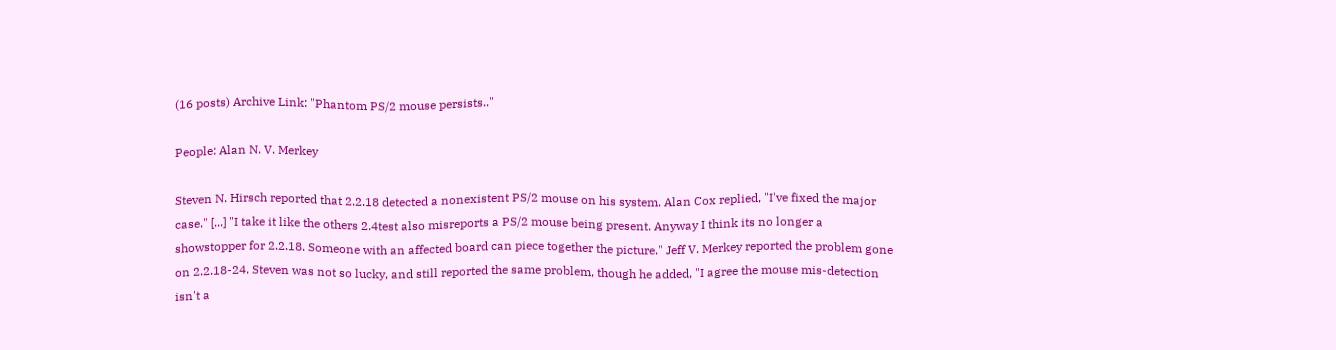(16 posts) Archive Link: "Phantom PS/2 mouse persists.."

People: Alan N. V. Merkey

Steven N. Hirsch reported that 2.2.18 detected a nonexistent PS/2 mouse on his system. Alan Cox replied, "I've fixed the major case." [...] "I take it like the others 2.4test also misreports a PS/2 mouse being present. Anyway I think its no longer a showstopper for 2.2.18. Someone with an affected board can piece together the picture." Jeff V. Merkey reported the problem gone on 2.2.18-24. Steven was not so lucky, and still reported the same problem, though he added, "I agree the mouse mis-detection isn't a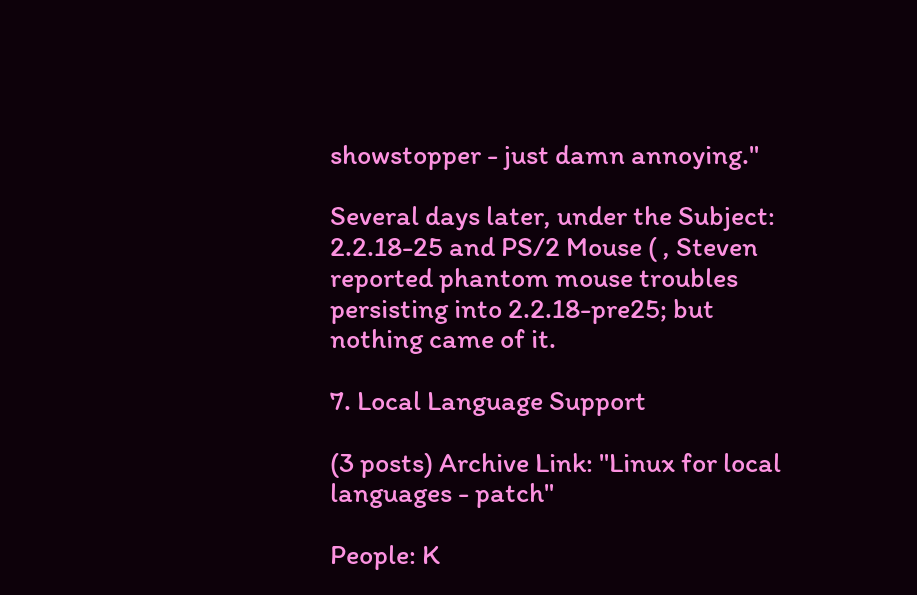showstopper - just damn annoying."

Several days later, under the Subject: 2.2.18-25 and PS/2 Mouse ( , Steven reported phantom mouse troubles persisting into 2.2.18-pre25; but nothing came of it.

7. Local Language Support

(3 posts) Archive Link: "Linux for local languages - patch"

People: K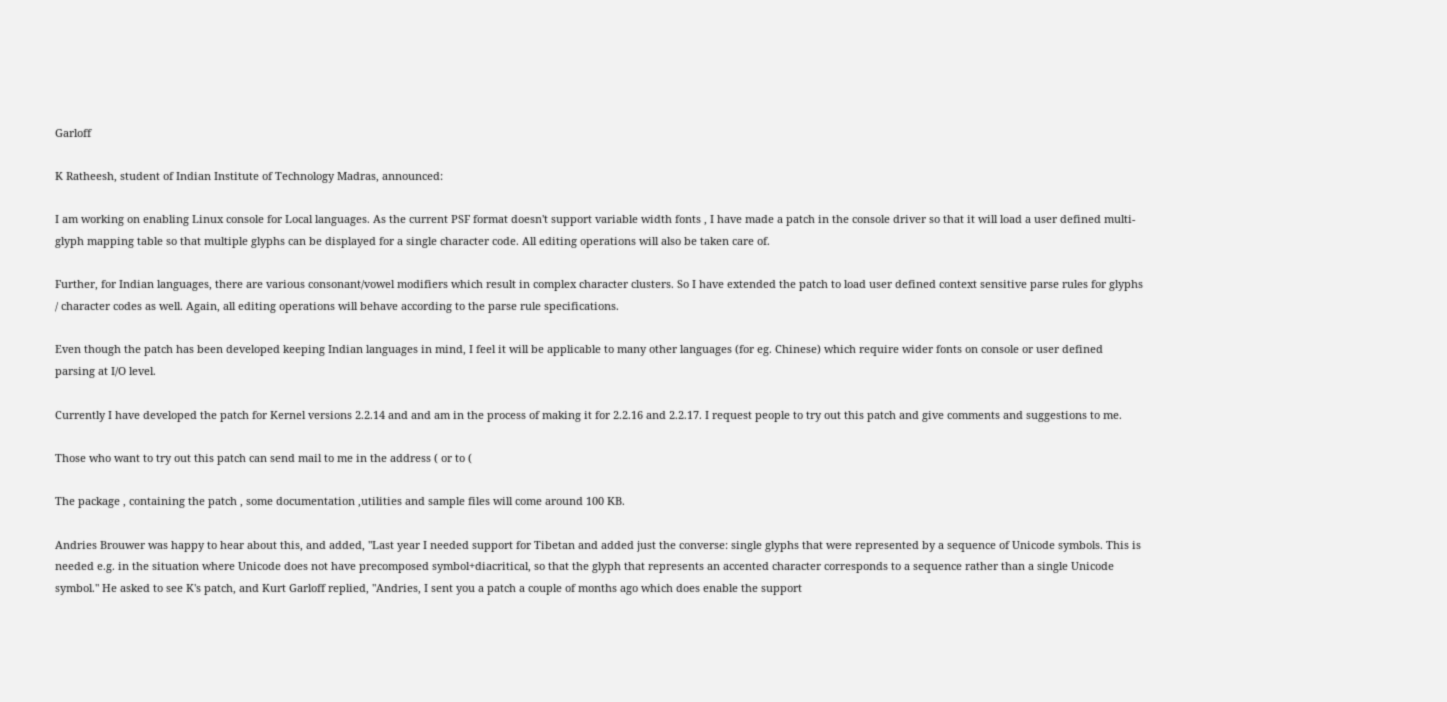Garloff

K Ratheesh, student of Indian Institute of Technology Madras, announced:

I am working on enabling Linux console for Local languages. As the current PSF format doesn't support variable width fonts , I have made a patch in the console driver so that it will load a user defined multi-glyph mapping table so that multiple glyphs can be displayed for a single character code. All editing operations will also be taken care of.

Further, for Indian languages, there are various consonant/vowel modifiers which result in complex character clusters. So I have extended the patch to load user defined context sensitive parse rules for glyphs / character codes as well. Again, all editing operations will behave according to the parse rule specifications.

Even though the patch has been developed keeping Indian languages in mind, I feel it will be applicable to many other languages (for eg. Chinese) which require wider fonts on console or user defined parsing at I/O level.

Currently I have developed the patch for Kernel versions 2.2.14 and and am in the process of making it for 2.2.16 and 2.2.17. I request people to try out this patch and give comments and suggestions to me.

Those who want to try out this patch can send mail to me in the address ( or to (

The package , containing the patch , some documentation ,utilities and sample files will come around 100 KB.

Andries Brouwer was happy to hear about this, and added, "Last year I needed support for Tibetan and added just the converse: single glyphs that were represented by a sequence of Unicode symbols. This is needed e.g. in the situation where Unicode does not have precomposed symbol+diacritical, so that the glyph that represents an accented character corresponds to a sequence rather than a single Unicode symbol." He asked to see K's patch, and Kurt Garloff replied, "Andries, I sent you a patch a couple of months ago which does enable the support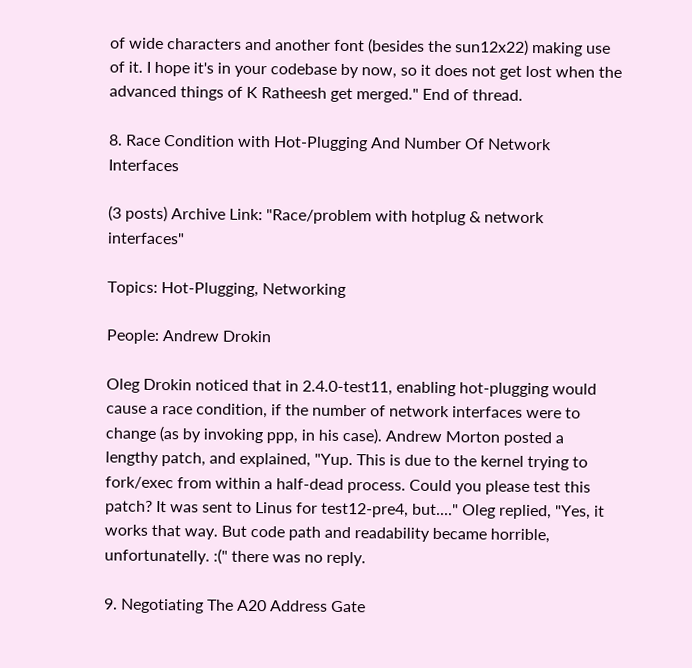of wide characters and another font (besides the sun12x22) making use of it. I hope it's in your codebase by now, so it does not get lost when the advanced things of K Ratheesh get merged." End of thread.

8. Race Condition with Hot-Plugging And Number Of Network Interfaces

(3 posts) Archive Link: "Race/problem with hotplug & network interfaces"

Topics: Hot-Plugging, Networking

People: Andrew Drokin

Oleg Drokin noticed that in 2.4.0-test11, enabling hot-plugging would cause a race condition, if the number of network interfaces were to change (as by invoking ppp, in his case). Andrew Morton posted a lengthy patch, and explained, "Yup. This is due to the kernel trying to fork/exec from within a half-dead process. Could you please test this patch? It was sent to Linus for test12-pre4, but...." Oleg replied, "Yes, it works that way. But code path and readability became horrible, unfortunatelly. :(" there was no reply.

9. Negotiating The A20 Address Gate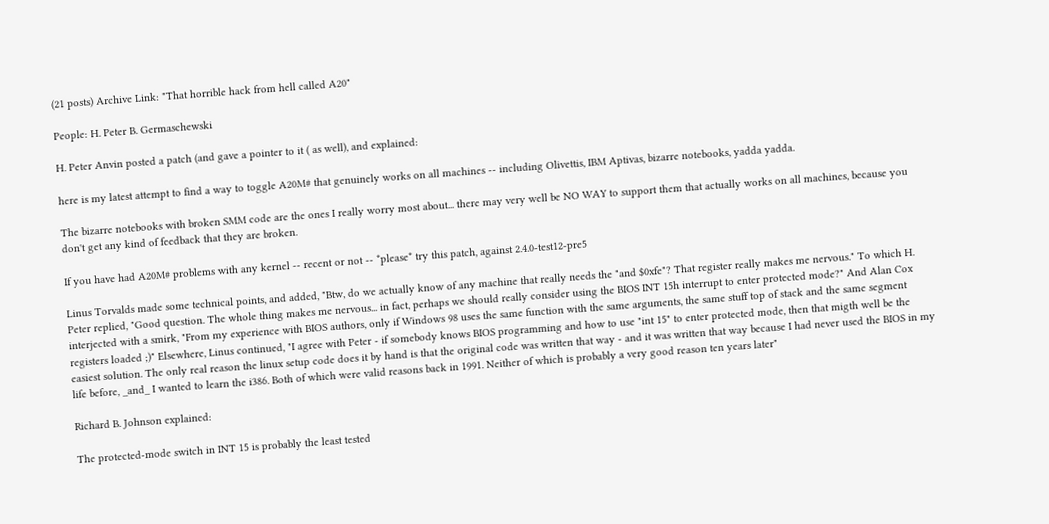(21 posts) Archive Link: "That horrible hack from hell called A20"

People: H. Peter B. Germaschewski

H. Peter Anvin posted a patch (and gave a pointer to it ( as well), and explained:

here is my latest attempt to find a way to toggle A20M# that genuinely works on all machines -- including Olivettis, IBM Aptivas, bizarre notebooks, yadda yadda.

The bizarre notebooks with broken SMM code are the ones I really worry most about... there may very well be NO WAY to support them that actually works on all machines, because you don't get any kind of feedback that they are broken.

If you have had A20M# problems with any kernel -- recent or not -- *please* try this patch, against 2.4.0-test12-pre5

Linus Torvalds made some technical points, and added, "Btw, do we actually know of any machine that really needs the "and $0xfe"? That register really makes me nervous." To which H. Peter replied, "Good question. The whole thing makes me nervous... in fact, perhaps we should really consider using the BIOS INT 15h interrupt to enter protected mode?" And Alan Cox interjected with a smirk, "From my experience with BIOS authors, only if Windows 98 uses the same function with the same arguments, the same stuff top of stack and the same segment registers loaded ;)" Elsewhere, Linus continued, "I agree with Peter - if somebody knows BIOS programming and how to use "int 15" to enter protected mode, then that migth well be the easiest solution. The only real reason the linux setup code does it by hand is that the original code was written that way - and it was written that way because I had never used the BIOS in my life before, _and_ I wanted to learn the i386. Both of which were valid reasons back in 1991. Neither of which is probably a very good reason ten years later"

Richard B. Johnson explained:

The protected-mode switch in INT 15 is probably the least tested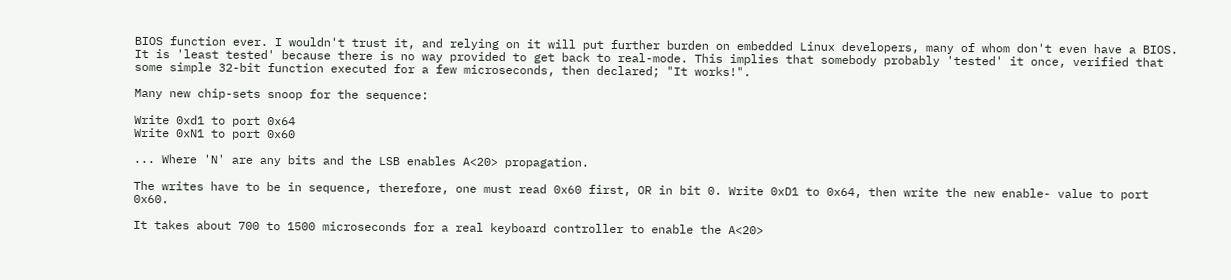BIOS function ever. I wouldn't trust it, and relying on it will put further burden on embedded Linux developers, many of whom don't even have a BIOS. It is 'least tested' because there is no way provided to get back to real-mode. This implies that somebody probably 'tested' it once, verified that some simple 32-bit function executed for a few microseconds, then declared; "It works!".

Many new chip-sets snoop for the sequence:

Write 0xd1 to port 0x64
Write 0xN1 to port 0x60

... Where 'N' are any bits and the LSB enables A<20> propagation.

The writes have to be in sequence, therefore, one must read 0x60 first, OR in bit 0. Write 0xD1 to 0x64, then write the new enable- value to port 0x60.

It takes about 700 to 1500 microseconds for a real keyboard controller to enable the A<20>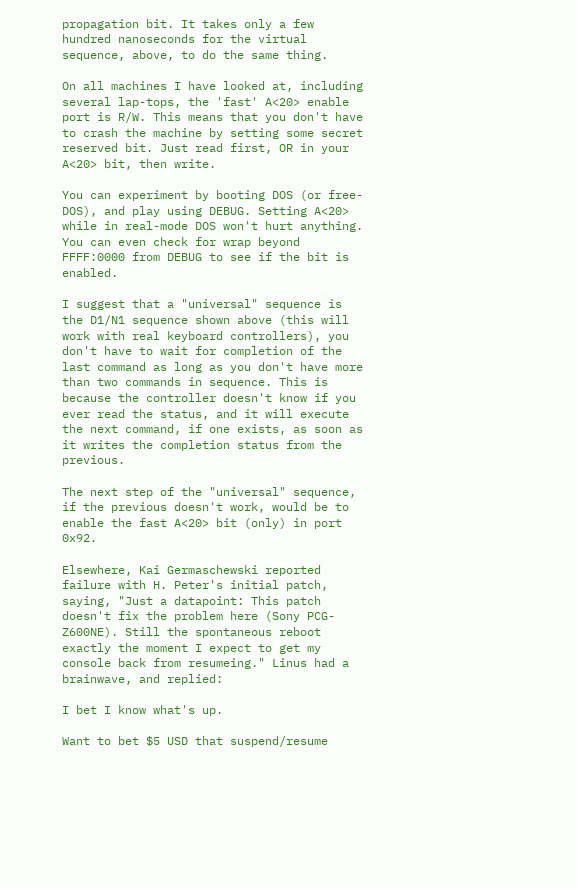propagation bit. It takes only a few hundred nanoseconds for the virtual sequence, above, to do the same thing.

On all machines I have looked at, including several lap-tops, the 'fast' A<20> enable port is R/W. This means that you don't have to crash the machine by setting some secret reserved bit. Just read first, OR in your A<20> bit, then write.

You can experiment by booting DOS (or free-DOS), and play using DEBUG. Setting A<20> while in real-mode DOS won't hurt anything. You can even check for wrap beyond FFFF:0000 from DEBUG to see if the bit is enabled.

I suggest that a "universal" sequence is the D1/N1 sequence shown above (this will work with real keyboard controllers), you don't have to wait for completion of the last command as long as you don't have more than two commands in sequence. This is because the controller doesn't know if you ever read the status, and it will execute the next command, if one exists, as soon as it writes the completion status from the previous.

The next step of the "universal" sequence, if the previous doesn't work, would be to enable the fast A<20> bit (only) in port 0x92.

Elsewhere, Kai Germaschewski reported failure with H. Peter's initial patch, saying, "Just a datapoint: This patch doesn't fix the problem here (Sony PCG-Z600NE). Still the spontaneous reboot exactly the moment I expect to get my console back from resumeing." Linus had a brainwave, and replied:

I bet I know what's up.

Want to bet $5 USD that suspend/resume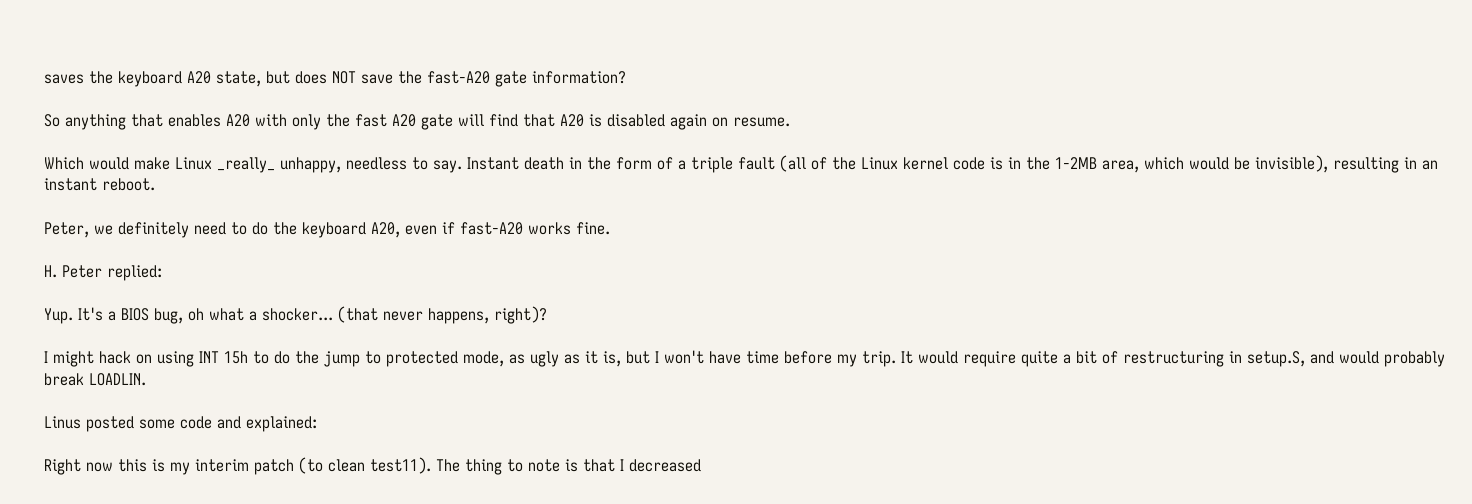saves the keyboard A20 state, but does NOT save the fast-A20 gate information?

So anything that enables A20 with only the fast A20 gate will find that A20 is disabled again on resume.

Which would make Linux _really_ unhappy, needless to say. Instant death in the form of a triple fault (all of the Linux kernel code is in the 1-2MB area, which would be invisible), resulting in an instant reboot.

Peter, we definitely need to do the keyboard A20, even if fast-A20 works fine.

H. Peter replied:

Yup. It's a BIOS bug, oh what a shocker... (that never happens, right)?

I might hack on using INT 15h to do the jump to protected mode, as ugly as it is, but I won't have time before my trip. It would require quite a bit of restructuring in setup.S, and would probably break LOADLIN.

Linus posted some code and explained:

Right now this is my interim patch (to clean test11). The thing to note is that I decreased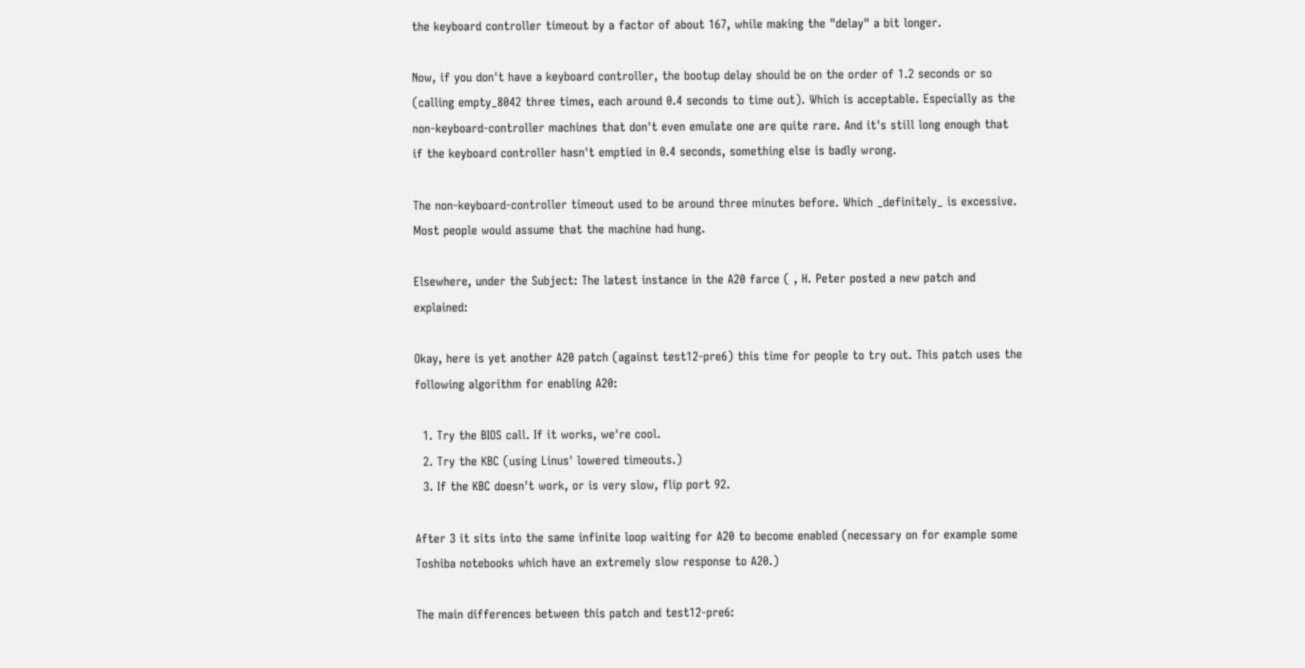the keyboard controller timeout by a factor of about 167, while making the "delay" a bit longer.

Now, if you don't have a keyboard controller, the bootup delay should be on the order of 1.2 seconds or so (calling empty_8042 three times, each around 0.4 seconds to time out). Which is acceptable. Especially as the non-keyboard-controller machines that don't even emulate one are quite rare. And it's still long enough that if the keyboard controller hasn't emptied in 0.4 seconds, something else is badly wrong.

The non-keyboard-controller timeout used to be around three minutes before. Which _definitely_ is excessive. Most people would assume that the machine had hung.

Elsewhere, under the Subject: The latest instance in the A20 farce ( , H. Peter posted a new patch and explained:

Okay, here is yet another A20 patch (against test12-pre6) this time for people to try out. This patch uses the following algorithm for enabling A20:

  1. Try the BIOS call. If it works, we're cool.
  2. Try the KBC (using Linus' lowered timeouts.)
  3. If the KBC doesn't work, or is very slow, flip port 92.

After 3 it sits into the same infinite loop waiting for A20 to become enabled (necessary on for example some Toshiba notebooks which have an extremely slow response to A20.)

The main differences between this patch and test12-pre6: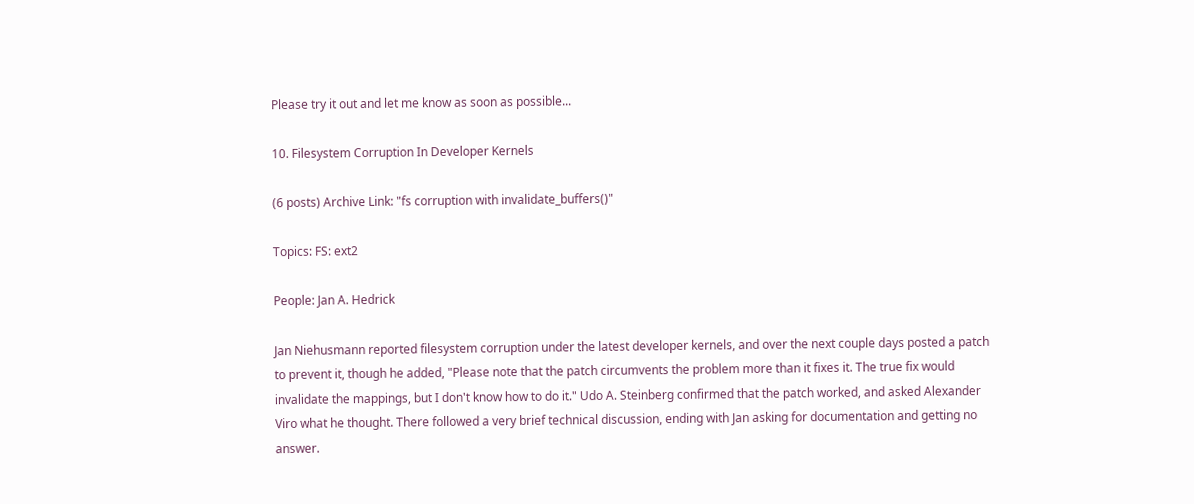Please try it out and let me know as soon as possible...

10. Filesystem Corruption In Developer Kernels

(6 posts) Archive Link: "fs corruption with invalidate_buffers()"

Topics: FS: ext2

People: Jan A. Hedrick

Jan Niehusmann reported filesystem corruption under the latest developer kernels, and over the next couple days posted a patch to prevent it, though he added, "Please note that the patch circumvents the problem more than it fixes it. The true fix would invalidate the mappings, but I don't know how to do it." Udo A. Steinberg confirmed that the patch worked, and asked Alexander Viro what he thought. There followed a very brief technical discussion, ending with Jan asking for documentation and getting no answer.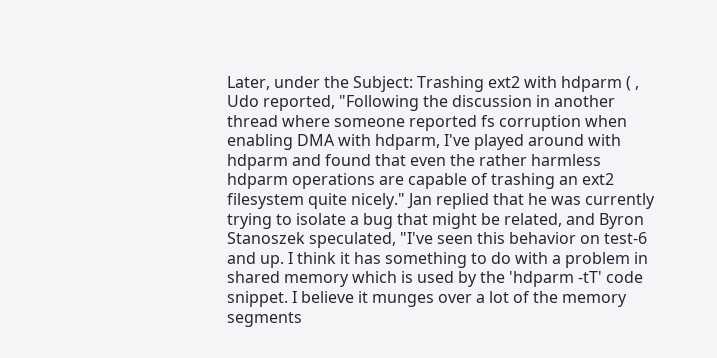Later, under the Subject: Trashing ext2 with hdparm ( , Udo reported, "Following the discussion in another thread where someone reported fs corruption when enabling DMA with hdparm, I've played around with hdparm and found that even the rather harmless hdparm operations are capable of trashing an ext2 filesystem quite nicely." Jan replied that he was currently trying to isolate a bug that might be related, and Byron Stanoszek speculated, "I've seen this behavior on test-6 and up. I think it has something to do with a problem in shared memory which is used by the 'hdparm -tT' code snippet. I believe it munges over a lot of the memory segments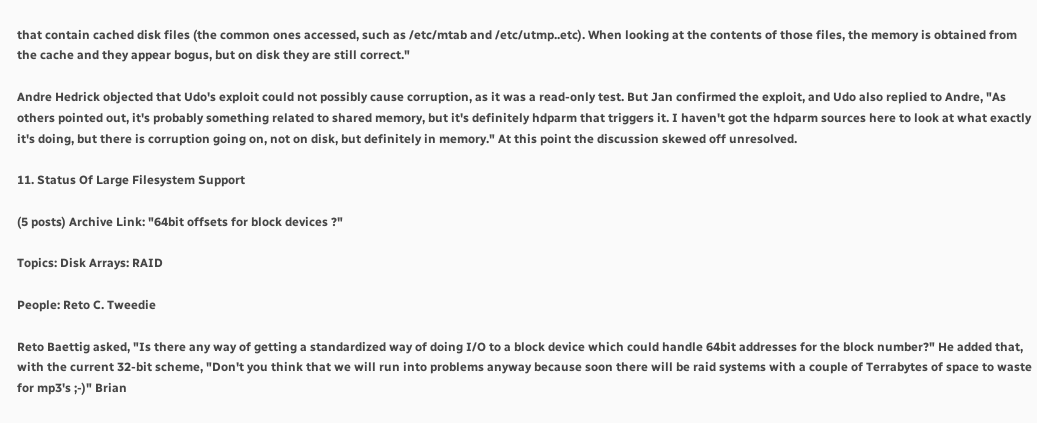that contain cached disk files (the common ones accessed, such as /etc/mtab and /etc/utmp..etc). When looking at the contents of those files, the memory is obtained from the cache and they appear bogus, but on disk they are still correct."

Andre Hedrick objected that Udo's exploit could not possibly cause corruption, as it was a read-only test. But Jan confirmed the exploit, and Udo also replied to Andre, "As others pointed out, it's probably something related to shared memory, but it's definitely hdparm that triggers it. I haven't got the hdparm sources here to look at what exactly it's doing, but there is corruption going on, not on disk, but definitely in memory." At this point the discussion skewed off unresolved.

11. Status Of Large Filesystem Support

(5 posts) Archive Link: "64bit offsets for block devices ?"

Topics: Disk Arrays: RAID

People: Reto C. Tweedie

Reto Baettig asked, "Is there any way of getting a standardized way of doing I/O to a block device which could handle 64bit addresses for the block number?" He added that, with the current 32-bit scheme, "Don't you think that we will run into problems anyway because soon there will be raid systems with a couple of Terrabytes of space to waste for mp3's ;-)" Brian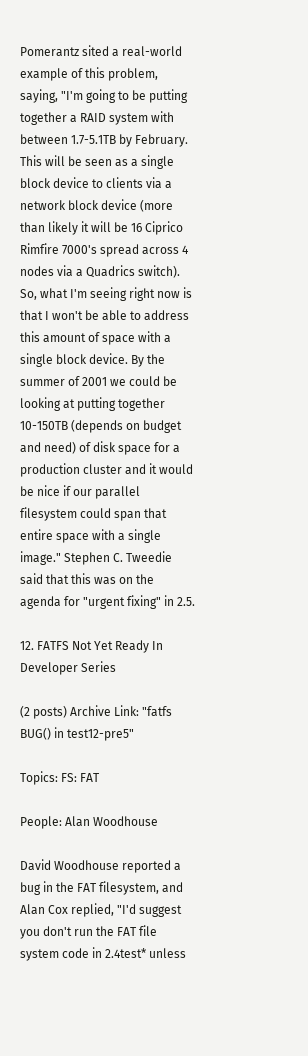Pomerantz sited a real-world example of this problem, saying, "I'm going to be putting together a RAID system with between 1.7-5.1TB by February. This will be seen as a single block device to clients via a network block device (more than likely it will be 16 Ciprico Rimfire 7000's spread across 4 nodes via a Quadrics switch). So, what I'm seeing right now is that I won't be able to address this amount of space with a single block device. By the summer of 2001 we could be looking at putting together 10-150TB (depends on budget and need) of disk space for a production cluster and it would be nice if our parallel filesystem could span that entire space with a single image." Stephen C. Tweedie said that this was on the agenda for "urgent fixing" in 2.5.

12. FATFS Not Yet Ready In Developer Series

(2 posts) Archive Link: "fatfs BUG() in test12-pre5"

Topics: FS: FAT

People: Alan Woodhouse

David Woodhouse reported a bug in the FAT filesystem, and Alan Cox replied, "I'd suggest you don't run the FAT file system code in 2.4test* unless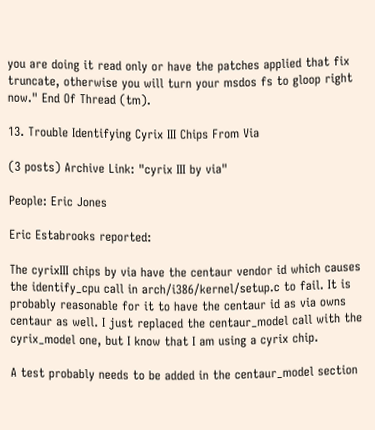you are doing it read only or have the patches applied that fix truncate, otherwise you will turn your msdos fs to gloop right now." End Of Thread (tm).

13. Trouble Identifying Cyrix III Chips From Via

(3 posts) Archive Link: "cyrix III by via"

People: Eric Jones

Eric Estabrooks reported:

The cyrixIII chips by via have the centaur vendor id which causes the identify_cpu call in arch/i386/kernel/setup.c to fail. It is probably reasonable for it to have the centaur id as via owns centaur as well. I just replaced the centaur_model call with the cyrix_model one, but I know that I am using a cyrix chip.

A test probably needs to be added in the centaur_model section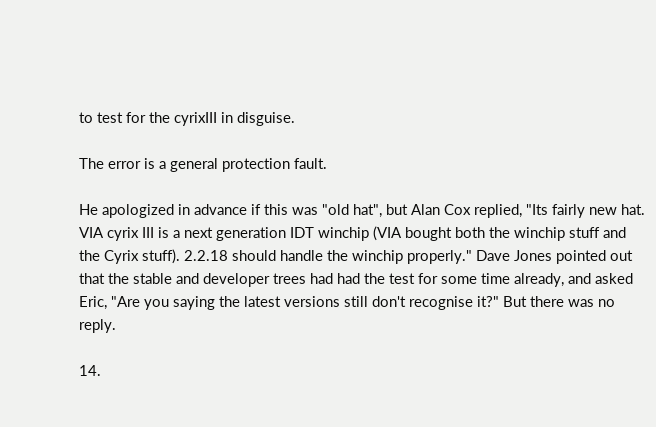to test for the cyrixIII in disguise.

The error is a general protection fault.

He apologized in advance if this was "old hat", but Alan Cox replied, "Its fairly new hat. VIA cyrix III is a next generation IDT winchip (VIA bought both the winchip stuff and the Cyrix stuff). 2.2.18 should handle the winchip properly." Dave Jones pointed out that the stable and developer trees had had the test for some time already, and asked Eric, "Are you saying the latest versions still don't recognise it?" But there was no reply.

14.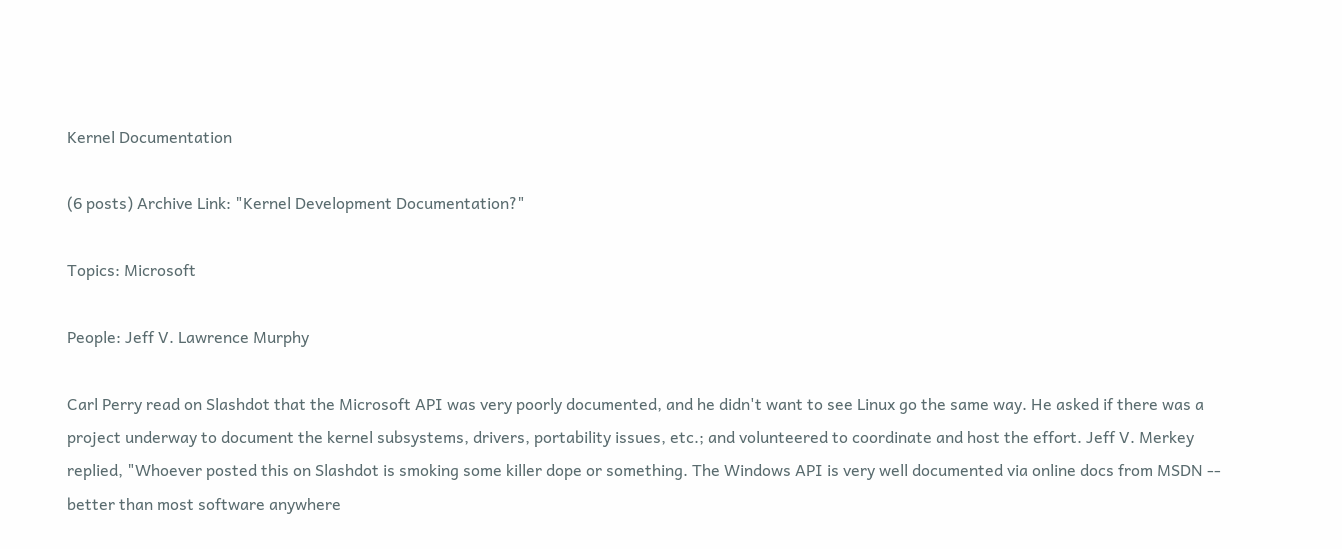Kernel Documentation

(6 posts) Archive Link: "Kernel Development Documentation?"

Topics: Microsoft

People: Jeff V. Lawrence Murphy

Carl Perry read on Slashdot that the Microsoft API was very poorly documented, and he didn't want to see Linux go the same way. He asked if there was a project underway to document the kernel subsystems, drivers, portability issues, etc.; and volunteered to coordinate and host the effort. Jeff V. Merkey replied, "Whoever posted this on Slashdot is smoking some killer dope or something. The Windows API is very well documented via online docs from MSDN -- better than most software anywhere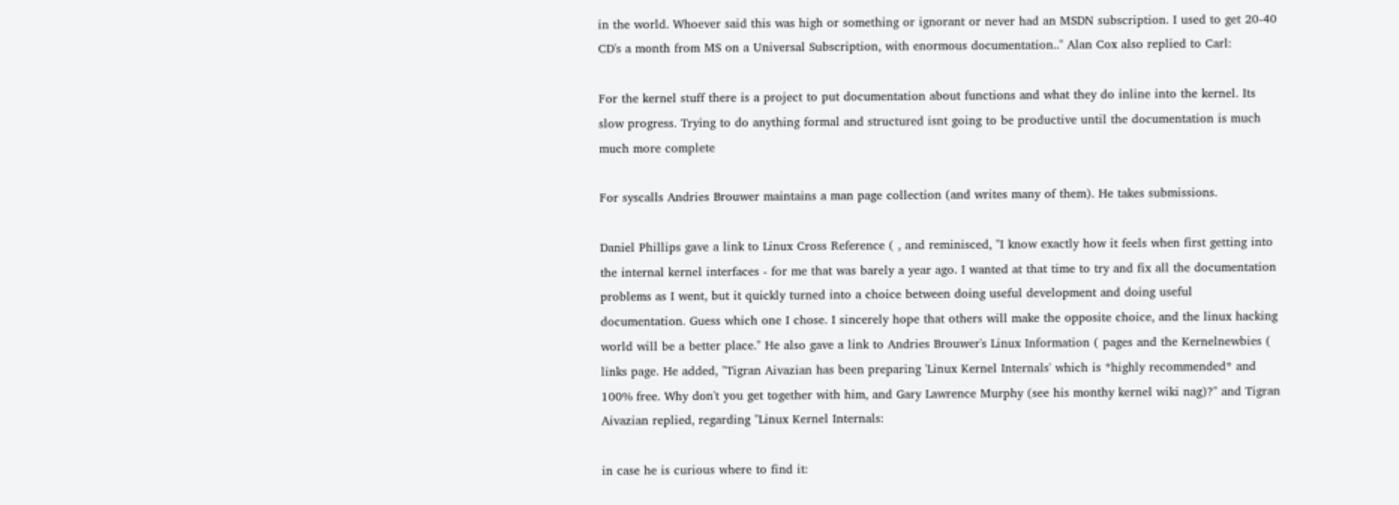in the world. Whoever said this was high or something or ignorant or never had an MSDN subscription. I used to get 20-40 CD's a month from MS on a Universal Subscription, with enormous documentation.." Alan Cox also replied to Carl:

For the kernel stuff there is a project to put documentation about functions and what they do inline into the kernel. Its slow progress. Trying to do anything formal and structured isnt going to be productive until the documentation is much much more complete

For syscalls Andries Brouwer maintains a man page collection (and writes many of them). He takes submissions.

Daniel Phillips gave a link to Linux Cross Reference ( , and reminisced, "I know exactly how it feels when first getting into the internal kernel interfaces - for me that was barely a year ago. I wanted at that time to try and fix all the documentation problems as I went, but it quickly turned into a choice between doing useful development and doing useful documentation. Guess which one I chose. I sincerely hope that others will make the opposite choice, and the linux hacking world will be a better place." He also gave a link to Andries Brouwer's Linux Information ( pages and the Kernelnewbies ( links page. He added, "Tigran Aivazian has been preparing 'Linux Kernel Internals' which is *highly recommended* and 100% free. Why don't you get together with him, and Gary Lawrence Murphy (see his monthy kernel wiki nag)?" and Tigran Aivazian replied, regarding "Linux Kernel Internals:

in case he is curious where to find it: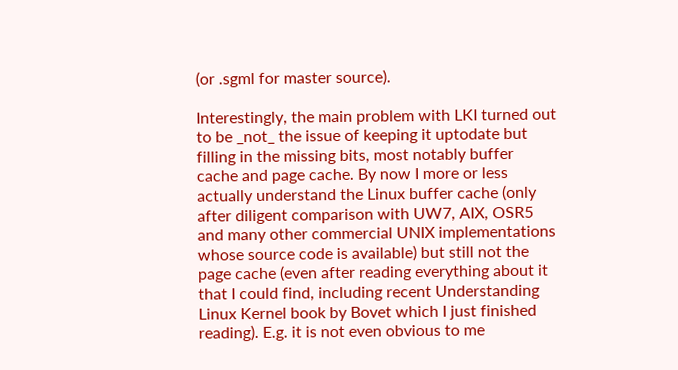(or .sgml for master source).

Interestingly, the main problem with LKI turned out to be _not_ the issue of keeping it uptodate but filling in the missing bits, most notably buffer cache and page cache. By now I more or less actually understand the Linux buffer cache (only after diligent comparison with UW7, AIX, OSR5 and many other commercial UNIX implementations whose source code is available) but still not the page cache (even after reading everything about it that I could find, including recent Understanding Linux Kernel book by Bovet which I just finished reading). E.g. it is not even obvious to me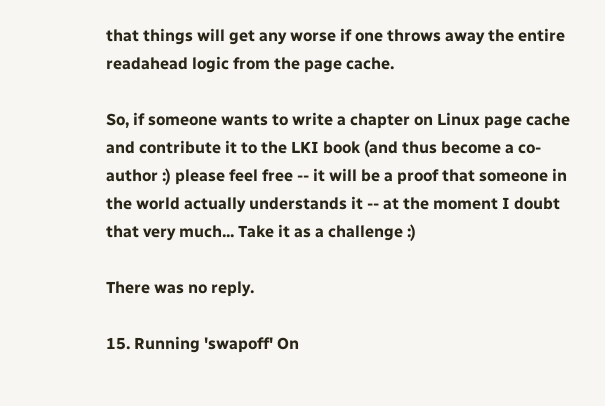that things will get any worse if one throws away the entire readahead logic from the page cache.

So, if someone wants to write a chapter on Linux page cache and contribute it to the LKI book (and thus become a co-author :) please feel free -- it will be a proof that someone in the world actually understands it -- at the moment I doubt that very much... Take it as a challenge :)

There was no reply.

15. Running 'swapoff' On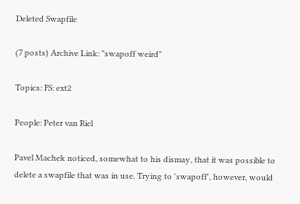Deleted Swapfile

(7 posts) Archive Link: "swapoff weird"

Topics: FS: ext2

People: Peter van Riel

Pavel Machek noticed, somewhat to his dismay, that it was possible to delete a swapfile that was in use. Trying to 'swapoff', however, would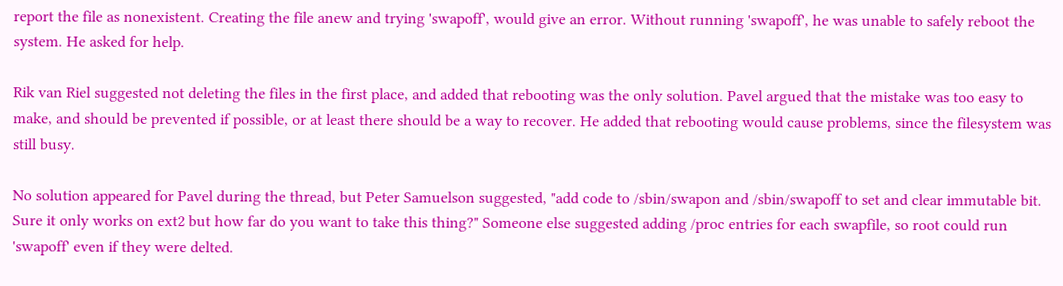report the file as nonexistent. Creating the file anew and trying 'swapoff', would give an error. Without running 'swapoff', he was unable to safely reboot the system. He asked for help.

Rik van Riel suggested not deleting the files in the first place, and added that rebooting was the only solution. Pavel argued that the mistake was too easy to make, and should be prevented if possible, or at least there should be a way to recover. He added that rebooting would cause problems, since the filesystem was still busy.

No solution appeared for Pavel during the thread, but Peter Samuelson suggested, "add code to /sbin/swapon and /sbin/swapoff to set and clear immutable bit. Sure it only works on ext2 but how far do you want to take this thing?" Someone else suggested adding /proc entries for each swapfile, so root could run 'swapoff' even if they were delted.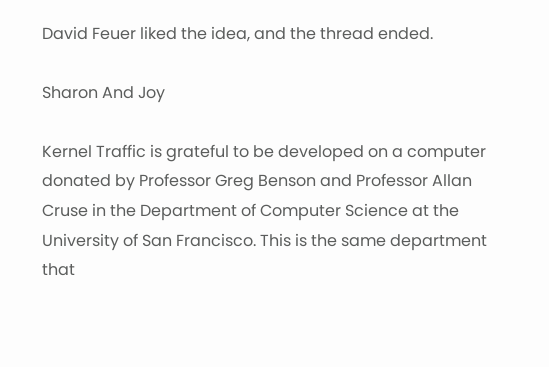David Feuer liked the idea, and the thread ended.

Sharon And Joy

Kernel Traffic is grateful to be developed on a computer donated by Professor Greg Benson and Professor Allan Cruse in the Department of Computer Science at the University of San Francisco. This is the same department that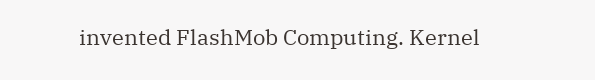invented FlashMob Computing. Kernel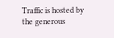Traffic is hosted by the generous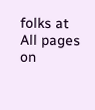folks at All pages on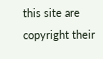this site are copyright their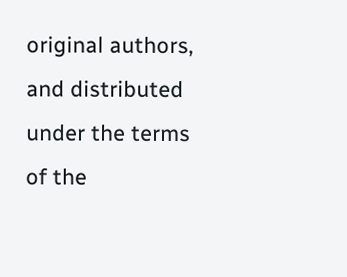original authors, and distributed under the terms of the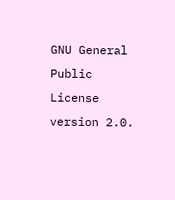GNU General Public License version 2.0.